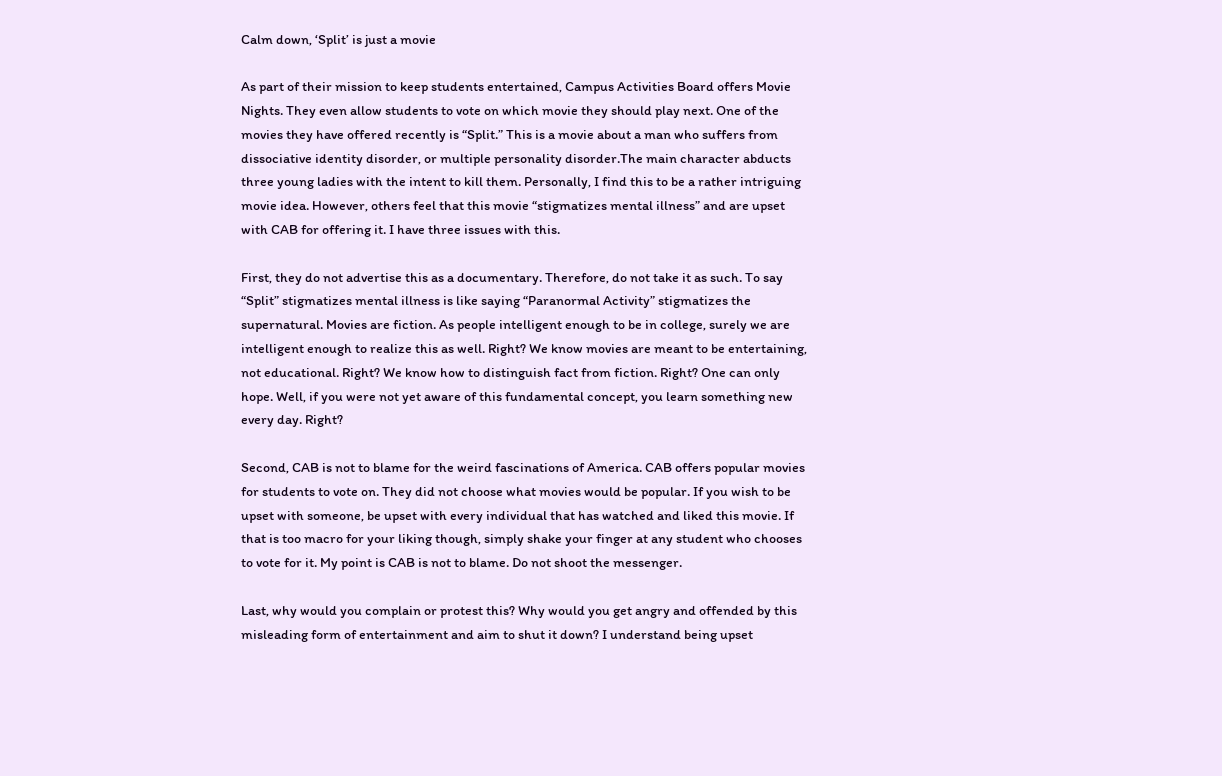Calm down, ‘Split’ is just a movie

As part of their mission to keep students entertained, Campus Activities Board offers Movie Nights. They even allow students to vote on which movie they should play next. One of the movies they have offered recently is “Split.” This is a movie about a man who suffers from dissociative identity disorder, or multiple personality disorder.The main character abducts three young ladies with the intent to kill them. Personally, I find this to be a rather intriguing movie idea. However, others feel that this movie “stigmatizes mental illness” and are upset with CAB for offering it. I have three issues with this.

First, they do not advertise this as a documentary. Therefore, do not take it as such. To say “Split” stigmatizes mental illness is like saying “Paranormal Activity” stigmatizes the supernatural. Movies are fiction. As people intelligent enough to be in college, surely we are intelligent enough to realize this as well. Right? We know movies are meant to be entertaining, not educational. Right? We know how to distinguish fact from fiction. Right? One can only hope. Well, if you were not yet aware of this fundamental concept, you learn something new every day. Right?

Second, CAB is not to blame for the weird fascinations of America. CAB offers popular movies for students to vote on. They did not choose what movies would be popular. If you wish to be upset with someone, be upset with every individual that has watched and liked this movie. If that is too macro for your liking though, simply shake your finger at any student who chooses to vote for it. My point is CAB is not to blame. Do not shoot the messenger.

Last, why would you complain or protest this? Why would you get angry and offended by this misleading form of entertainment and aim to shut it down? I understand being upset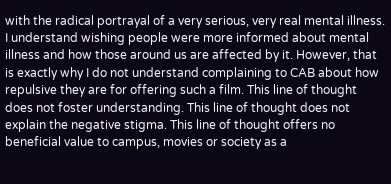with the radical portrayal of a very serious, very real mental illness. I understand wishing people were more informed about mental illness and how those around us are affected by it. However, that is exactly why I do not understand complaining to CAB about how repulsive they are for offering such a film. This line of thought does not foster understanding. This line of thought does not explain the negative stigma. This line of thought offers no beneficial value to campus, movies or society as a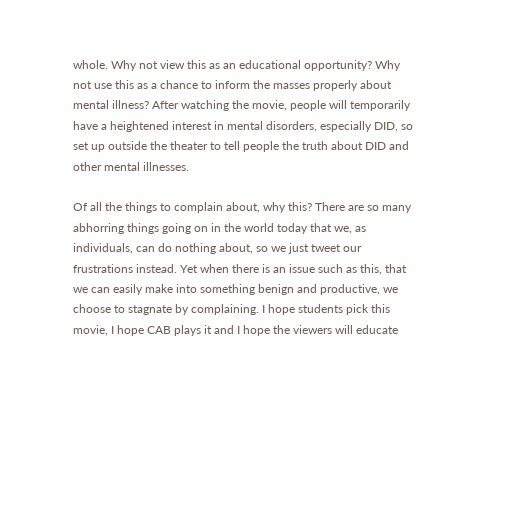whole. Why not view this as an educational opportunity? Why not use this as a chance to inform the masses properly about mental illness? After watching the movie, people will temporarily have a heightened interest in mental disorders, especially DID, so set up outside the theater to tell people the truth about DID and other mental illnesses.

Of all the things to complain about, why this? There are so many abhorring things going on in the world today that we, as individuals, can do nothing about, so we just tweet our frustrations instead. Yet when there is an issue such as this, that we can easily make into something benign and productive, we choose to stagnate by complaining. I hope students pick this movie, I hope CAB plays it and I hope the viewers will educate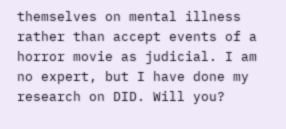themselves on mental illness rather than accept events of a horror movie as judicial. I am no expert, but I have done my research on DID. Will you?